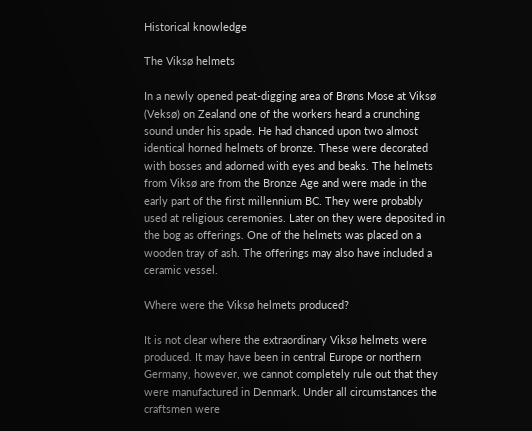Historical knowledge

The Viksø helmets

In a newly opened peat-digging area of Brøns Mose at Viksø (Veksø) on Zealand one of the workers heard a crunching sound under his spade. He had chanced upon two almost identical horned helmets of bronze. These were decorated with bosses and adorned with eyes and beaks. The helmets from Viksø are from the Bronze Age and were made in the early part of the first millennium BC. They were probably used at religious ceremonies. Later on they were deposited in the bog as offerings. One of the helmets was placed on a wooden tray of ash. The offerings may also have included a ceramic vessel.

Where were the Viksø helmets produced?

It is not clear where the extraordinary Viksø helmets were produced. It may have been in central Europe or northern Germany, however, we cannot completely rule out that they were manufactured in Denmark. Under all circumstances the craftsmen were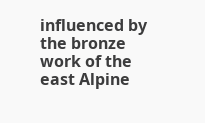influenced by the bronze work of the east Alpine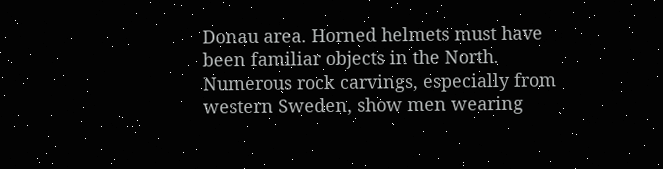Donau area. Horned helmets must have been familiar objects in the North. Numerous rock carvings, especially from western Sweden, show men wearing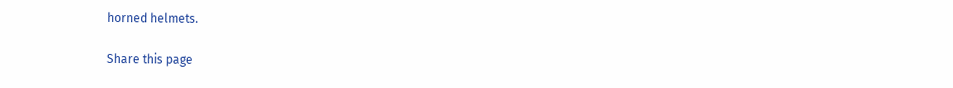horned helmets.

Share this page